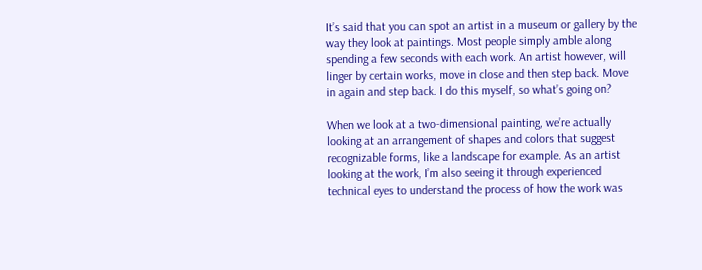It’s said that you can spot an artist in a museum or gallery by the way they look at paintings. Most people simply amble along spending a few seconds with each work. An artist however, will linger by certain works, move in close and then step back. Move in again and step back. I do this myself, so what’s going on?

When we look at a two-dimensional painting, we’re actually looking at an arrangement of shapes and colors that suggest recognizable forms, like a landscape for example. As an artist looking at the work, I’m also seeing it through experienced technical eyes to understand the process of how the work was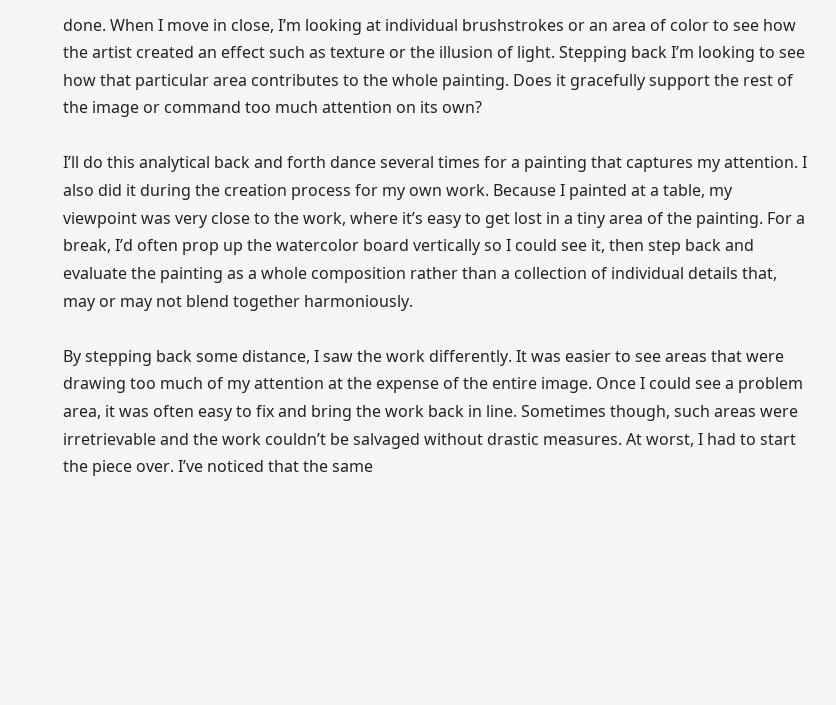done. When I move in close, I’m looking at individual brushstrokes or an area of color to see how the artist created an effect such as texture or the illusion of light. Stepping back I’m looking to see how that particular area contributes to the whole painting. Does it gracefully support the rest of the image or command too much attention on its own?

I’ll do this analytical back and forth dance several times for a painting that captures my attention. I also did it during the creation process for my own work. Because I painted at a table, my viewpoint was very close to the work, where it’s easy to get lost in a tiny area of the painting. For a break, I’d often prop up the watercolor board vertically so I could see it, then step back and evaluate the painting as a whole composition rather than a collection of individual details that, may or may not blend together harmoniously.

By stepping back some distance, I saw the work differently. It was easier to see areas that were drawing too much of my attention at the expense of the entire image. Once I could see a problem area, it was often easy to fix and bring the work back in line. Sometimes though, such areas were irretrievable and the work couldn’t be salvaged without drastic measures. At worst, I had to start the piece over. I’ve noticed that the same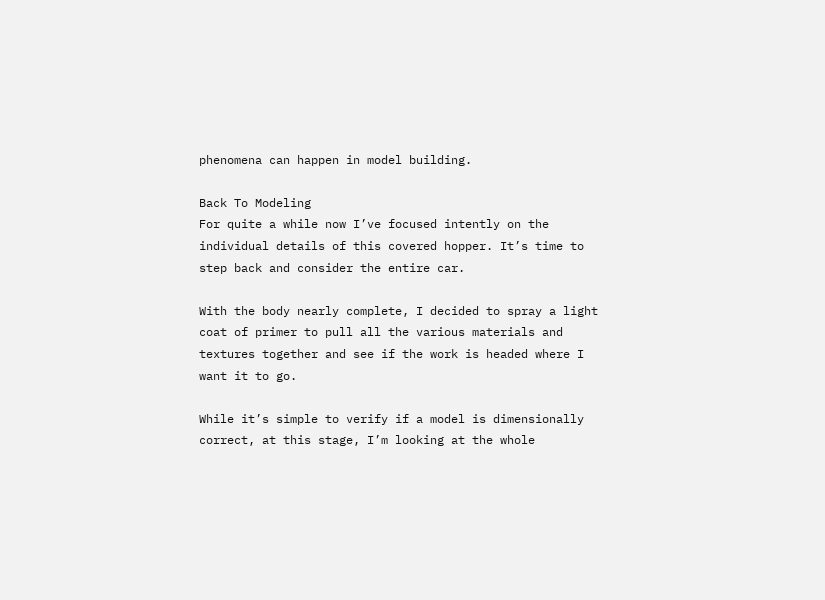phenomena can happen in model building.

Back To Modeling
For quite a while now I’ve focused intently on the individual details of this covered hopper. It’s time to step back and consider the entire car.

With the body nearly complete, I decided to spray a light coat of primer to pull all the various materials and textures together and see if the work is headed where I want it to go.

While it’s simple to verify if a model is dimensionally correct, at this stage, I’m looking at the whole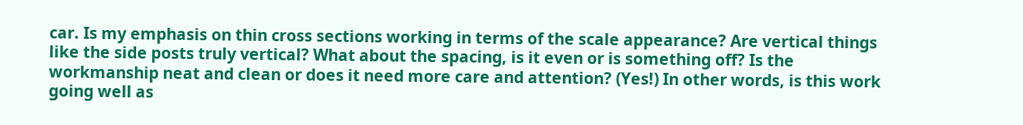car. Is my emphasis on thin cross sections working in terms of the scale appearance? Are vertical things like the side posts truly vertical? What about the spacing, is it even or is something off? Is the workmanship neat and clean or does it need more care and attention? (Yes!) In other words, is this work going well as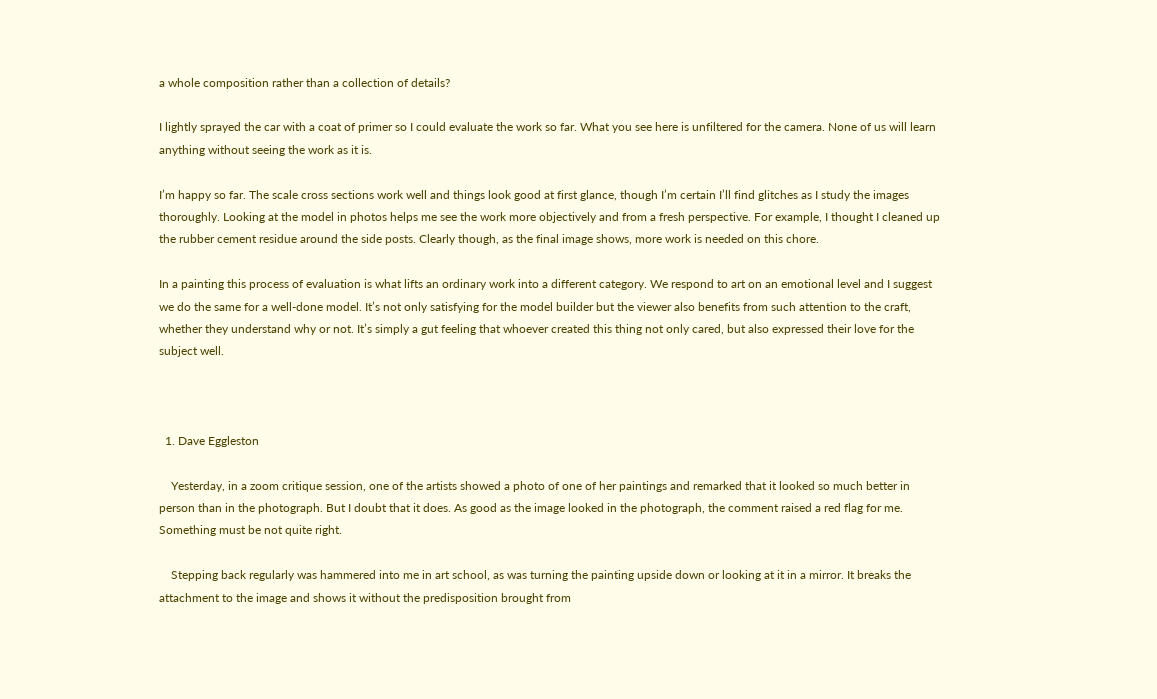a whole composition rather than a collection of details?

I lightly sprayed the car with a coat of primer so I could evaluate the work so far. What you see here is unfiltered for the camera. None of us will learn anything without seeing the work as it is.

I’m happy so far. The scale cross sections work well and things look good at first glance, though I’m certain I’ll find glitches as I study the images thoroughly. Looking at the model in photos helps me see the work more objectively and from a fresh perspective. For example, I thought I cleaned up the rubber cement residue around the side posts. Clearly though, as the final image shows, more work is needed on this chore.

In a painting this process of evaluation is what lifts an ordinary work into a different category. We respond to art on an emotional level and I suggest we do the same for a well-done model. It’s not only satisfying for the model builder but the viewer also benefits from such attention to the craft, whether they understand why or not. It’s simply a gut feeling that whoever created this thing not only cared, but also expressed their love for the subject well.



  1. Dave Eggleston

    Yesterday, in a zoom critique session, one of the artists showed a photo of one of her paintings and remarked that it looked so much better in person than in the photograph. But I doubt that it does. As good as the image looked in the photograph, the comment raised a red flag for me. Something must be not quite right.

    Stepping back regularly was hammered into me in art school, as was turning the painting upside down or looking at it in a mirror. It breaks the attachment to the image and shows it without the predisposition brought from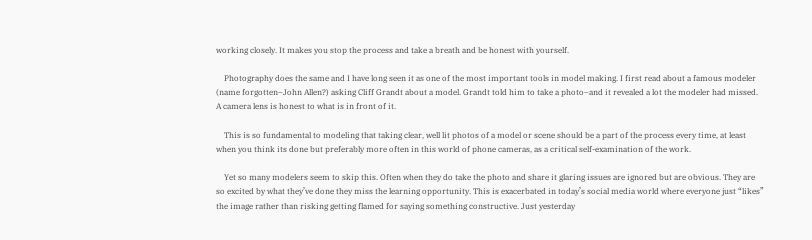working closely. It makes you stop the process and take a breath and be honest with yourself.

    Photography does the same and I have long seen it as one of the most important tools in model making. I first read about a famous modeler (name forgotten–John Allen?) asking Cliff Grandt about a model. Grandt told him to take a photo–and it revealed a lot the modeler had missed. A camera lens is honest to what is in front of it.

    This is so fundamental to modeling that taking clear, well lit photos of a model or scene should be a part of the process every time, at least when you think its done but preferably more often in this world of phone cameras, as a critical self-examination of the work.

    Yet so many modelers seem to skip this. Often when they do take the photo and share it glaring issues are ignored but are obvious. They are so excited by what they’ve done they miss the learning opportunity. This is exacerbated in today’s social media world where everyone just “likes” the image rather than risking getting flamed for saying something constructive. Just yesterday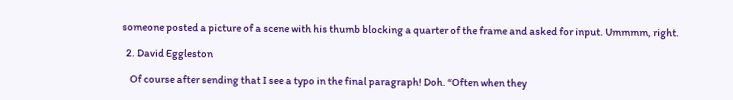someone posted a picture of a scene with his thumb blocking a quarter of the frame and asked for input. Ummmm, right.

  2. David Eggleston

    Of course after sending that I see a typo in the final paragraph! Doh. “Often when they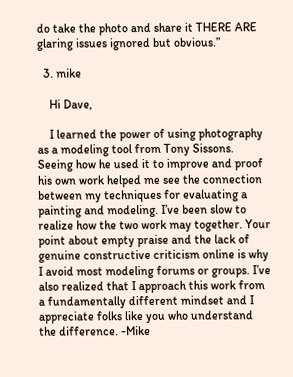do take the photo and share it THERE ARE glaring issues ignored but obvious.”

  3. mike

    Hi Dave,

    I learned the power of using photography as a modeling tool from Tony Sissons. Seeing how he used it to improve and proof his own work helped me see the connection between my techniques for evaluating a painting and modeling. I’ve been slow to realize how the two work may together. Your point about empty praise and the lack of genuine constructive criticism online is why I avoid most modeling forums or groups. I’ve also realized that I approach this work from a fundamentally different mindset and I appreciate folks like you who understand the difference. -Mike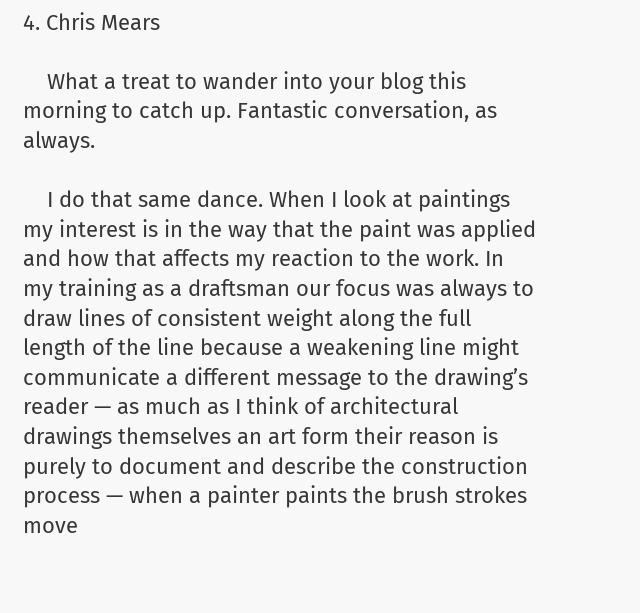4. Chris Mears

    What a treat to wander into your blog this morning to catch up. Fantastic conversation, as always.

    I do that same dance. When I look at paintings my interest is in the way that the paint was applied and how that affects my reaction to the work. In my training as a draftsman our focus was always to draw lines of consistent weight along the full length of the line because a weakening line might communicate a different message to the drawing’s reader — as much as I think of architectural drawings themselves an art form their reason is purely to document and describe the construction process — when a painter paints the brush strokes move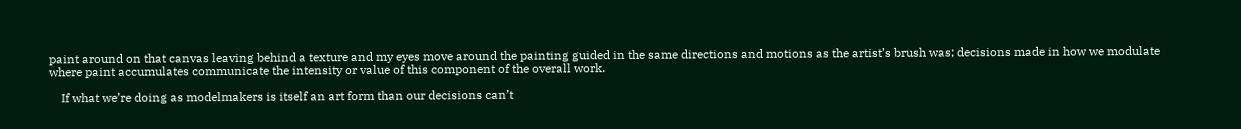paint around on that canvas leaving behind a texture and my eyes move around the painting guided in the same directions and motions as the artist’s brush was; decisions made in how we modulate where paint accumulates communicate the intensity or value of this component of the overall work.

    If what we’re doing as modelmakers is itself an art form than our decisions can’t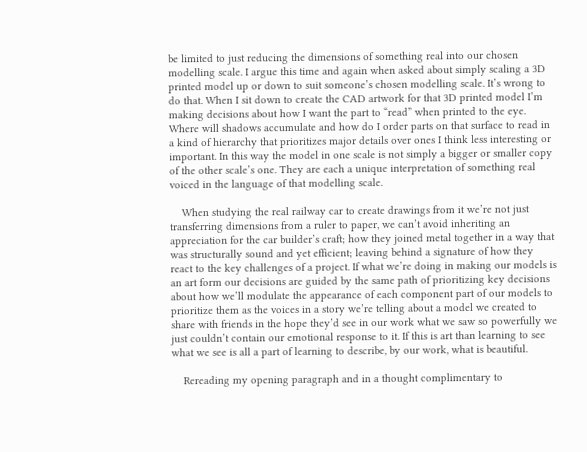be limited to just reducing the dimensions of something real into our chosen modelling scale. I argue this time and again when asked about simply scaling a 3D printed model up or down to suit someone’s chosen modelling scale. It’s wrong to do that. When I sit down to create the CAD artwork for that 3D printed model I’m making decisions about how I want the part to “read” when printed to the eye. Where will shadows accumulate and how do I order parts on that surface to read in a kind of hierarchy that prioritizes major details over ones I think less interesting or important. In this way the model in one scale is not simply a bigger or smaller copy of the other scale’s one. They are each a unique interpretation of something real voiced in the language of that modelling scale.

    When studying the real railway car to create drawings from it we’re not just transferring dimensions from a ruler to paper, we can’t avoid inheriting an appreciation for the car builder’s craft; how they joined metal together in a way that was structurally sound and yet efficient; leaving behind a signature of how they react to the key challenges of a project. If what we’re doing in making our models is an art form our decisions are guided by the same path of prioritizing key decisions about how we’ll modulate the appearance of each component part of our models to prioritize them as the voices in a story we’re telling about a model we created to share with friends in the hope they’d see in our work what we saw so powerfully we just couldn’t contain our emotional response to it. If this is art than learning to see what we see is all a part of learning to describe, by our work, what is beautiful.

    Rereading my opening paragraph and in a thought complimentary to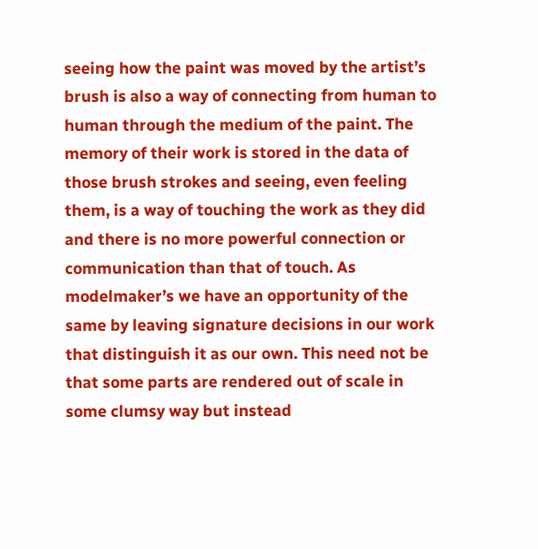seeing how the paint was moved by the artist’s brush is also a way of connecting from human to human through the medium of the paint. The memory of their work is stored in the data of those brush strokes and seeing, even feeling them, is a way of touching the work as they did and there is no more powerful connection or communication than that of touch. As modelmaker’s we have an opportunity of the same by leaving signature decisions in our work that distinguish it as our own. This need not be that some parts are rendered out of scale in some clumsy way but instead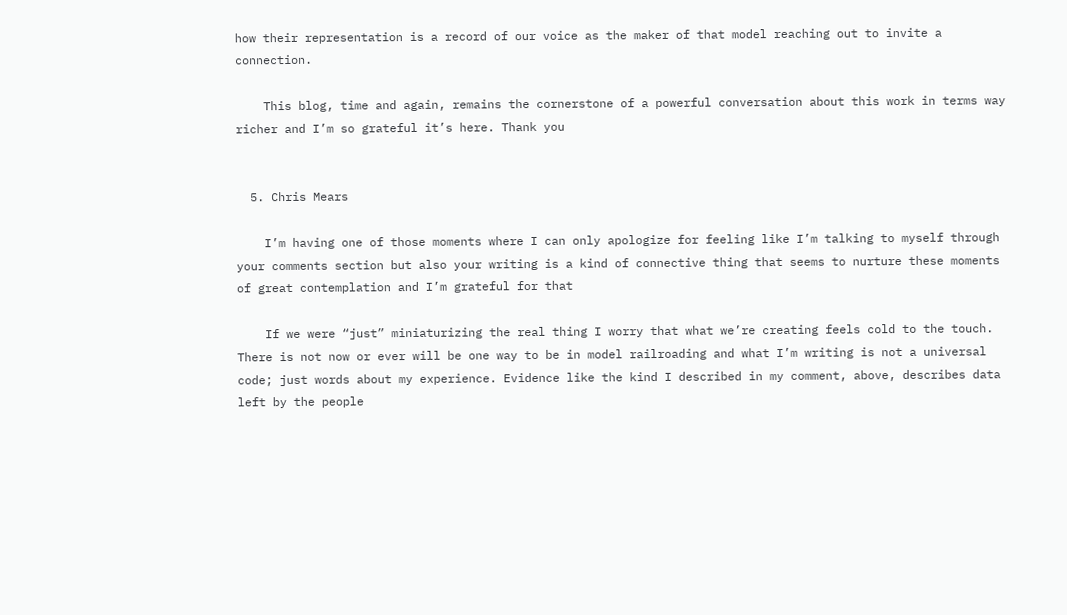how their representation is a record of our voice as the maker of that model reaching out to invite a connection.

    This blog, time and again, remains the cornerstone of a powerful conversation about this work in terms way richer and I’m so grateful it’s here. Thank you


  5. Chris Mears

    I’m having one of those moments where I can only apologize for feeling like I’m talking to myself through your comments section but also your writing is a kind of connective thing that seems to nurture these moments of great contemplation and I’m grateful for that

    If we were “just” miniaturizing the real thing I worry that what we’re creating feels cold to the touch. There is not now or ever will be one way to be in model railroading and what I’m writing is not a universal code; just words about my experience. Evidence like the kind I described in my comment, above, describes data left by the people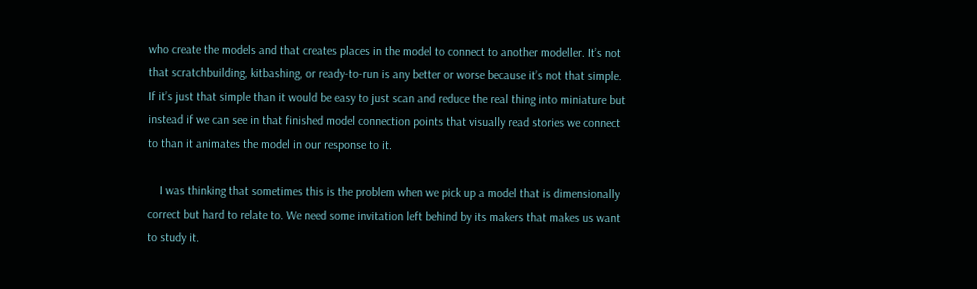who create the models and that creates places in the model to connect to another modeller. It’s not that scratchbuilding, kitbashing, or ready-to-run is any better or worse because it’s not that simple. If it’s just that simple than it would be easy to just scan and reduce the real thing into miniature but instead if we can see in that finished model connection points that visually read stories we connect to than it animates the model in our response to it.

    I was thinking that sometimes this is the problem when we pick up a model that is dimensionally correct but hard to relate to. We need some invitation left behind by its makers that makes us want to study it.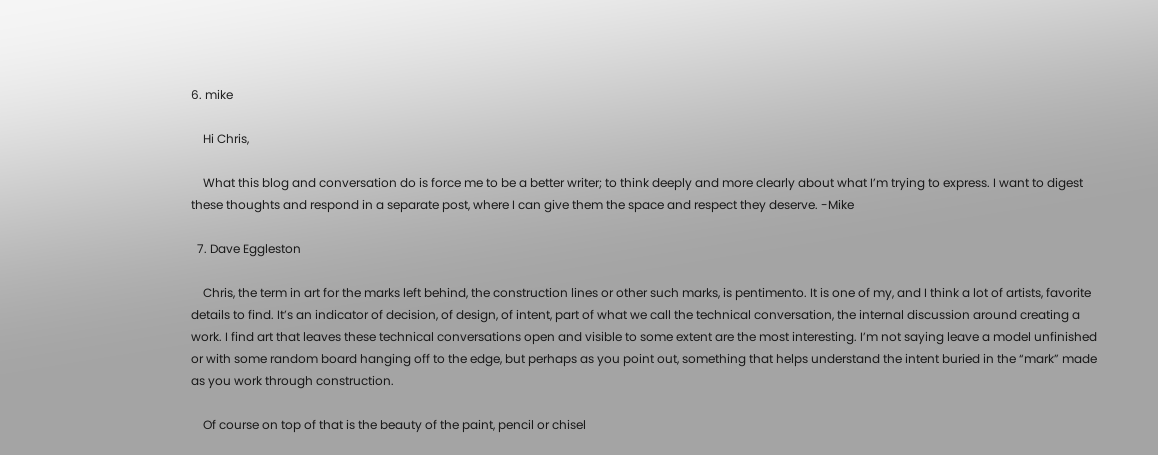6. mike

    Hi Chris,

    What this blog and conversation do is force me to be a better writer; to think deeply and more clearly about what I’m trying to express. I want to digest these thoughts and respond in a separate post, where I can give them the space and respect they deserve. -Mike

  7. Dave Eggleston

    Chris, the term in art for the marks left behind, the construction lines or other such marks, is pentimento. It is one of my, and I think a lot of artists, favorite details to find. It’s an indicator of decision, of design, of intent, part of what we call the technical conversation, the internal discussion around creating a work. I find art that leaves these technical conversations open and visible to some extent are the most interesting. I’m not saying leave a model unfinished or with some random board hanging off to the edge, but perhaps as you point out, something that helps understand the intent buried in the “mark” made as you work through construction.

    Of course on top of that is the beauty of the paint, pencil or chisel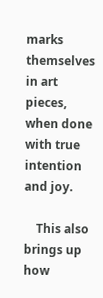marks themselves in art pieces, when done with true intention and joy.

    This also brings up how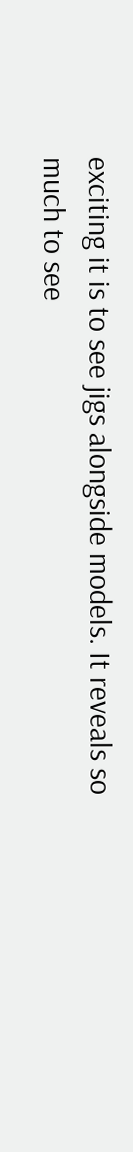exciting it is to see jigs alongside models. It reveals so much to see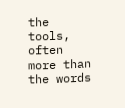the tools, often more than the words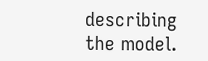describing the model.